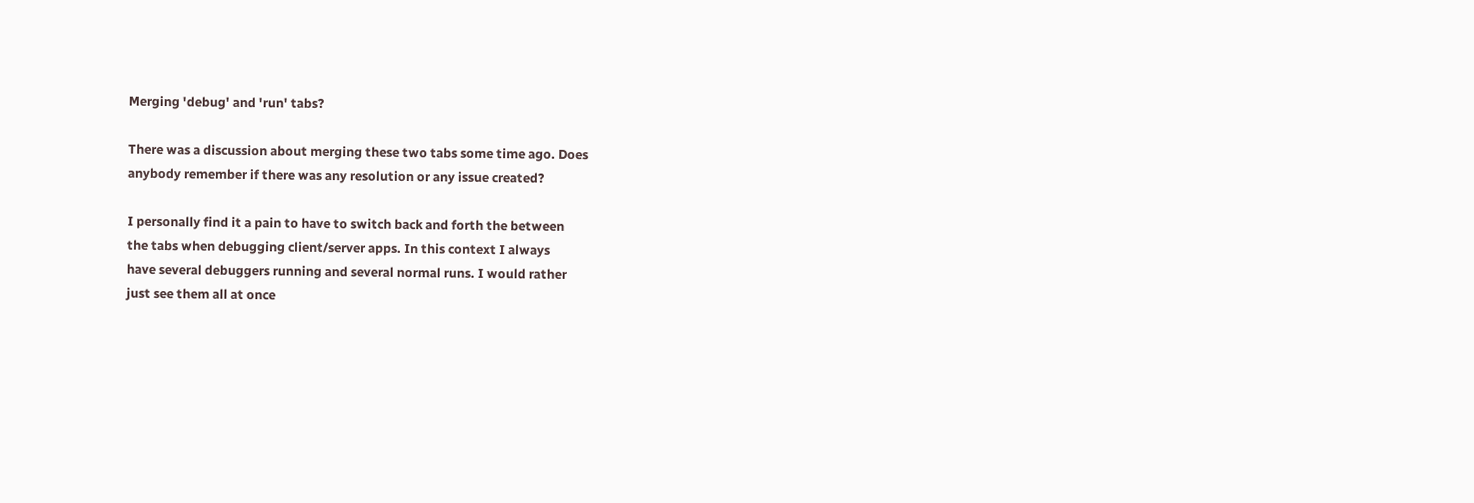Merging 'debug' and 'run' tabs?

There was a discussion about merging these two tabs some time ago. Does
anybody remember if there was any resolution or any issue created?

I personally find it a pain to have to switch back and forth the between
the tabs when debugging client/server apps. In this context I always
have several debuggers running and several normal runs. I would rather
just see them all at once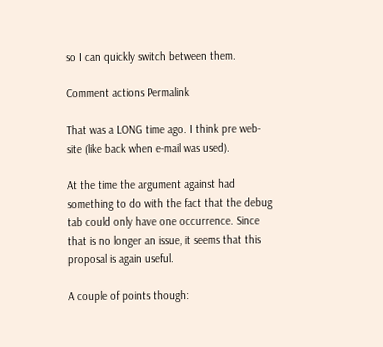so I can quickly switch between them.

Comment actions Permalink

That was a LONG time ago. I think pre web-site (like back when e-mail was used).

At the time the argument against had something to do with the fact that the debug tab could only have one occurrence. Since that is no longer an issue, it seems that this proposal is again useful.

A couple of points though: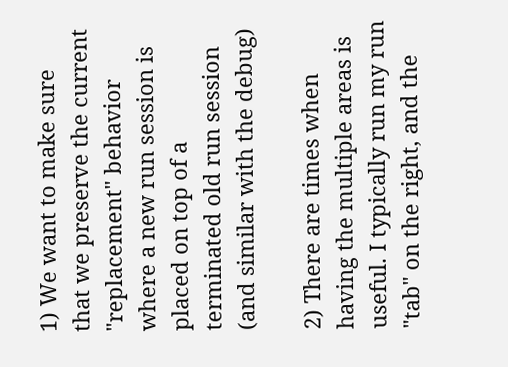1) We want to make sure that we preserve the current "replacement" behavior where a new run session is placed on top of a terminated old run session (and similar with the debug)

2) There are times when having the multiple areas is useful. I typically run my run "tab" on the right, and the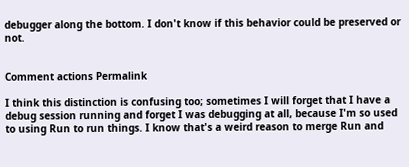debugger along the bottom. I don't know if this behavior could be preserved or not.


Comment actions Permalink

I think this distinction is confusing too; sometimes I will forget that I have a debug session running and forget I was debugging at all, because I'm so used to using Run to run things. I know that's a weird reason to merge Run and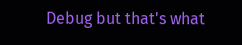Debug but that's what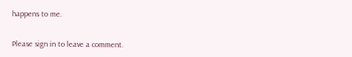happens to me.


Please sign in to leave a comment.